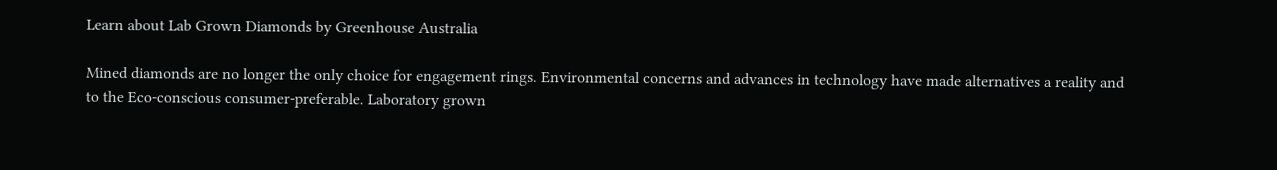Learn about Lab Grown Diamonds by Greenhouse Australia

Mined diamonds are no longer the only choice for engagement rings. Environmental concerns and advances in technology have made alternatives a reality and to the Eco-conscious consumer-preferable. Laboratory grown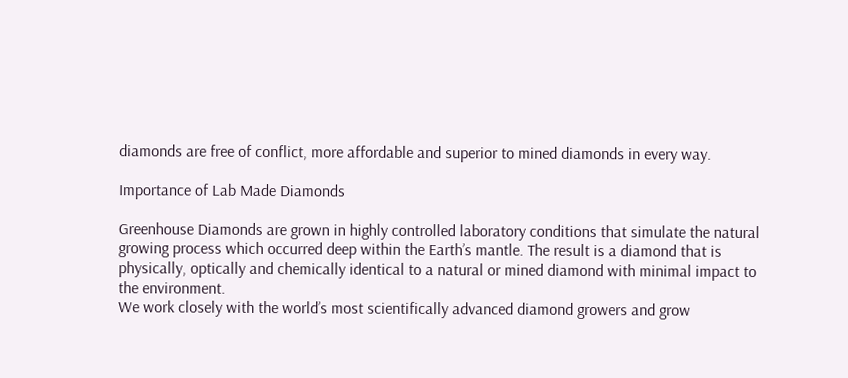diamonds are free of conflict, more affordable and superior to mined diamonds in every way.

Importance of Lab Made Diamonds

Greenhouse Diamonds are grown in highly controlled laboratory conditions that simulate the natural growing process which occurred deep within the Earth’s mantle. The result is a diamond that is physically, optically and chemically identical to a natural or mined diamond with minimal impact to the environment.
We work closely with the world’s most scientifically advanced diamond growers and grow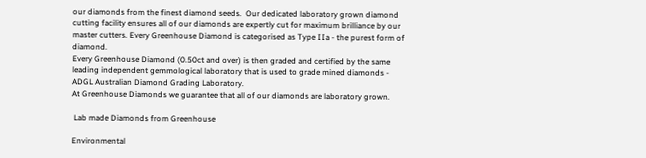our diamonds from the finest diamond seeds.  Our dedicated laboratory grown diamond cutting facility ensures all of our diamonds are expertly cut for maximum brilliance by our master cutters. Every Greenhouse Diamond is categorised as Type IIa - the purest form of diamond.
Every Greenhouse Diamond (0.50ct and over) is then graded and certified by the same leading independent gemmological laboratory that is used to grade mined diamonds - ADGL Australian Diamond Grading Laboratory.
At Greenhouse Diamonds we guarantee that all of our diamonds are laboratory grown.

 Lab made Diamonds from Greenhouse

Environmental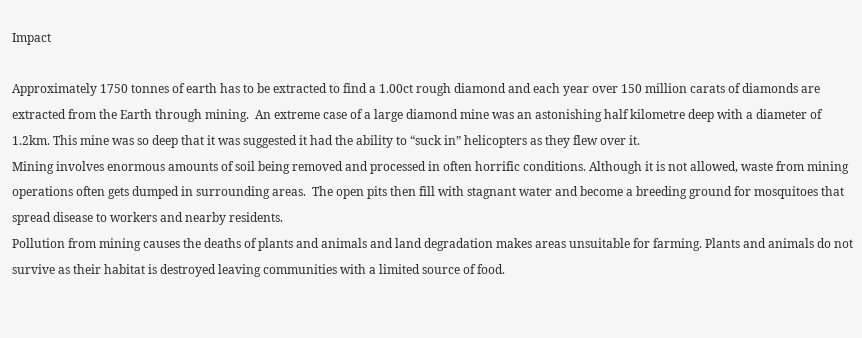Impact

Approximately 1750 tonnes of earth has to be extracted to find a 1.00ct rough diamond and each year over 150 million carats of diamonds are extracted from the Earth through mining.  An extreme case of a large diamond mine was an astonishing half kilometre deep with a diameter of 1.2km. This mine was so deep that it was suggested it had the ability to “suck in” helicopters as they flew over it.
Mining involves enormous amounts of soil being removed and processed in often horrific conditions. Although it is not allowed, waste from mining operations often gets dumped in surrounding areas.  The open pits then fill with stagnant water and become a breeding ground for mosquitoes that spread disease to workers and nearby residents.
Pollution from mining causes the deaths of plants and animals and land degradation makes areas unsuitable for farming. Plants and animals do not survive as their habitat is destroyed leaving communities with a limited source of food.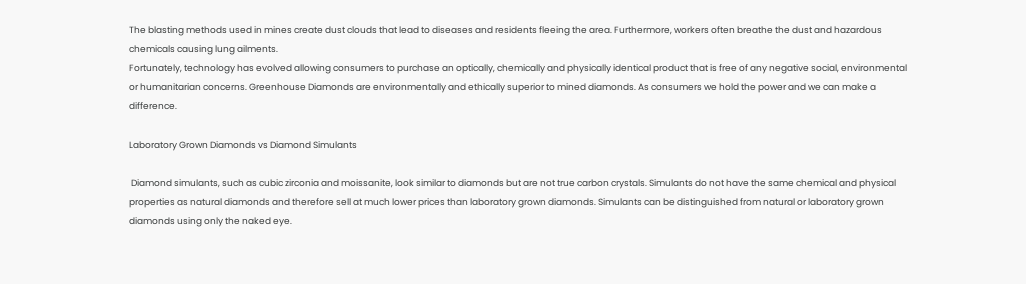The blasting methods used in mines create dust clouds that lead to diseases and residents fleeing the area. Furthermore, workers often breathe the dust and hazardous chemicals causing lung ailments.
Fortunately, technology has evolved allowing consumers to purchase an optically, chemically and physically identical product that is free of any negative social, environmental or humanitarian concerns. Greenhouse Diamonds are environmentally and ethically superior to mined diamonds. As consumers we hold the power and we can make a difference.

Laboratory Grown Diamonds vs Diamond Simulants

 Diamond simulants, such as cubic zirconia and moissanite, look similar to diamonds but are not true carbon crystals. Simulants do not have the same chemical and physical properties as natural diamonds and therefore sell at much lower prices than laboratory grown diamonds. Simulants can be distinguished from natural or laboratory grown diamonds using only the naked eye.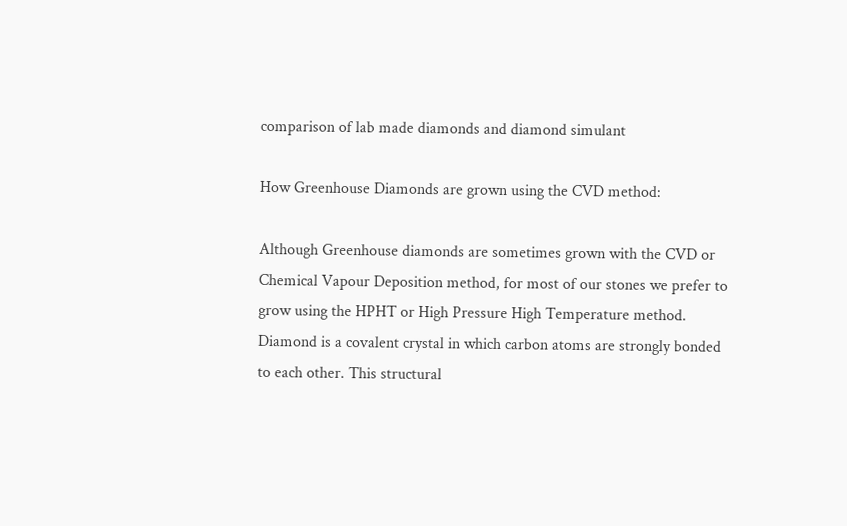comparison of lab made diamonds and diamond simulant

How Greenhouse Diamonds are grown using the CVD method:

Although Greenhouse diamonds are sometimes grown with the CVD or Chemical Vapour Deposition method, for most of our stones we prefer to grow using the HPHT or High Pressure High Temperature method.
Diamond is a covalent crystal in which carbon atoms are strongly bonded to each other. This structural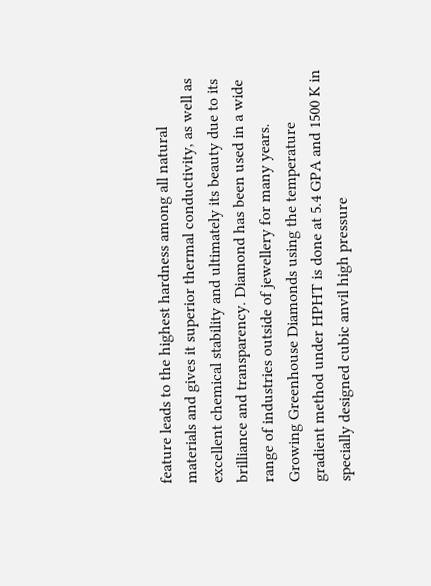feature leads to the highest hardness among all natural materials and gives it superior thermal conductivity, as well as excellent chemical stability and ultimately its beauty due to its brilliance and transparency. Diamond has been used in a wide range of industries outside of jewellery for many years.  Growing Greenhouse Diamonds using the temperature gradient method under HPHT is done at 5.4 GPA and 1500 K in specially designed cubic anvil high pressure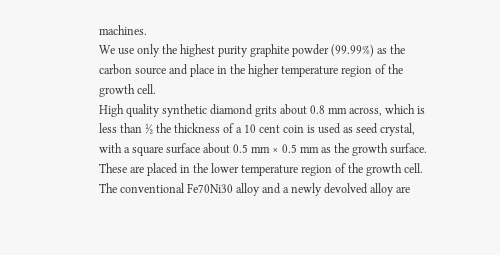machines.
We use only the highest purity graphite powder (99.99%) as the carbon source and place in the higher temperature region of the growth cell.
High quality synthetic diamond grits about 0.8 mm across, which is less than ½ the thickness of a 10 cent coin is used as seed crystal, with a square surface about 0.5 mm × 0.5 mm as the growth surface. These are placed in the lower temperature region of the growth cell.
The conventional Fe70Ni30 alloy and a newly devolved alloy are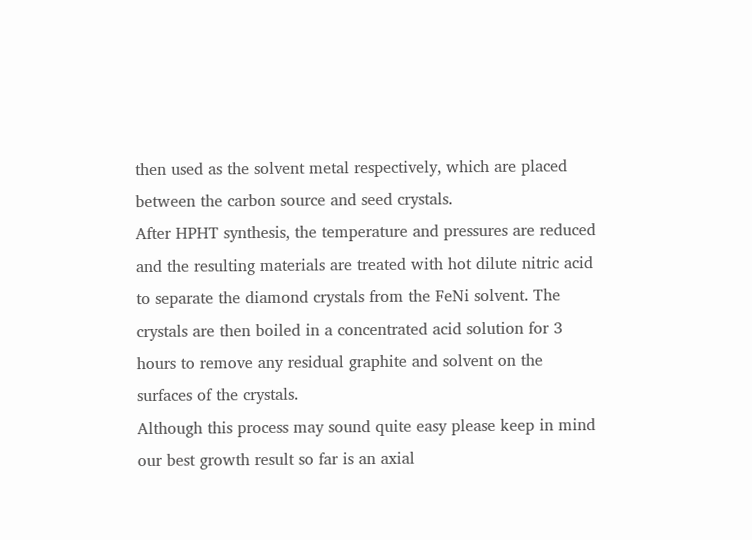then used as the solvent metal respectively, which are placed between the carbon source and seed crystals.
After HPHT synthesis, the temperature and pressures are reduced and the resulting materials are treated with hot dilute nitric acid to separate the diamond crystals from the FeNi solvent. The crystals are then boiled in a concentrated acid solution for 3 hours to remove any residual graphite and solvent on the surfaces of the crystals.
Although this process may sound quite easy please keep in mind our best growth result so far is an axial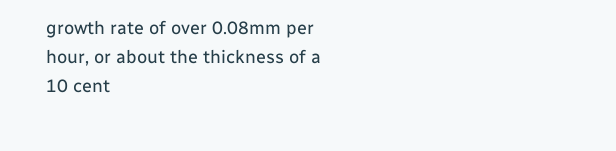growth rate of over 0.08mm per hour, or about the thickness of a 10 cent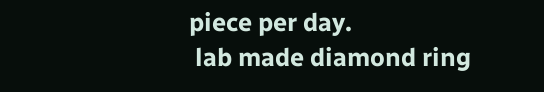piece per day.
 lab made diamond ring